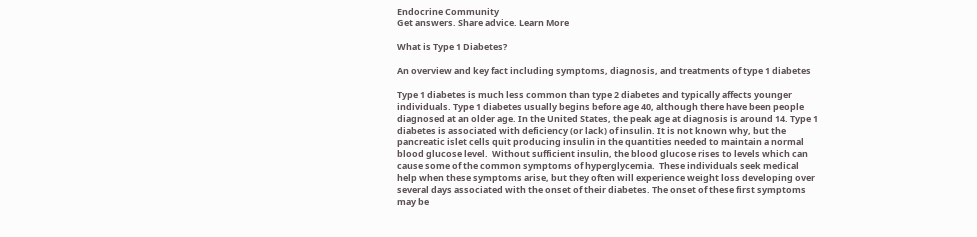Endocrine Community
Get answers. Share advice. Learn More

What is Type 1 Diabetes?

An overview and key fact including symptoms, diagnosis, and treatments of type 1 diabetes

Type 1 diabetes is much less common than type 2 diabetes and typically affects younger individuals. Type 1 diabetes usually begins before age 40, although there have been people diagnosed at an older age. In the United States, the peak age at diagnosis is around 14. Type 1 diabetes is associated with deficiency (or lack) of insulin. It is not known why, but the pancreatic islet cells quit producing insulin in the quantities needed to maintain a normal blood glucose level.  Without sufficient insulin, the blood glucose rises to levels which can cause some of the common symptoms of hyperglycemia.  These individuals seek medical help when these symptoms arise, but they often will experience weight loss developing over several days associated with the onset of their diabetes. The onset of these first symptoms may be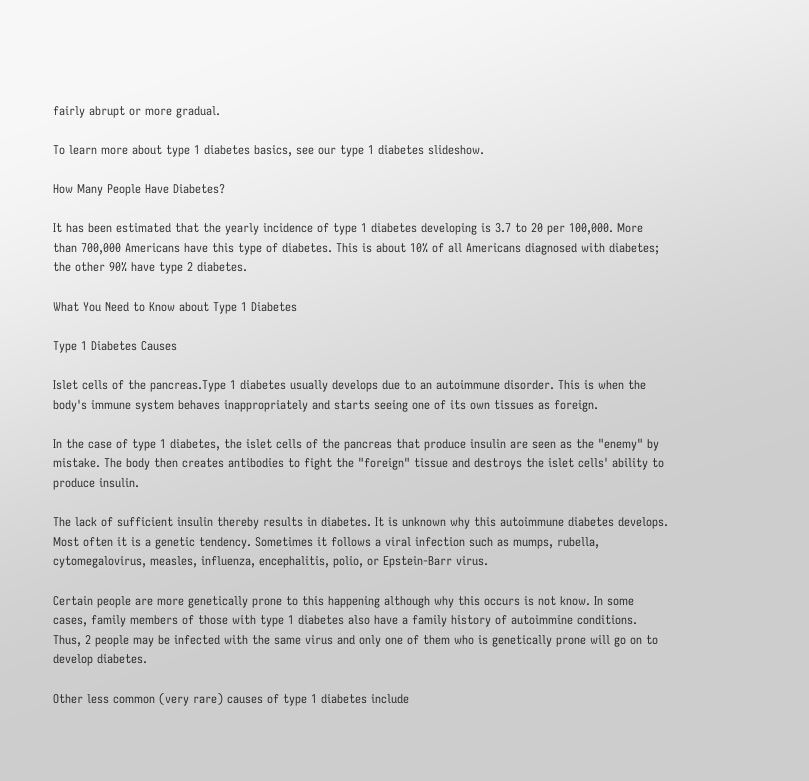fairly abrupt or more gradual.

To learn more about type 1 diabetes basics, see our type 1 diabetes slideshow.

How Many People Have Diabetes?

It has been estimated that the yearly incidence of type 1 diabetes developing is 3.7 to 20 per 100,000. More than 700,000 Americans have this type of diabetes. This is about 10% of all Americans diagnosed with diabetes; the other 90% have type 2 diabetes.

What You Need to Know about Type 1 Diabetes

Type 1 Diabetes Causes

Islet cells of the pancreas.Type 1 diabetes usually develops due to an autoimmune disorder. This is when the body's immune system behaves inappropriately and starts seeing one of its own tissues as foreign.

In the case of type 1 diabetes, the islet cells of the pancreas that produce insulin are seen as the "enemy" by mistake. The body then creates antibodies to fight the "foreign" tissue and destroys the islet cells' ability to produce insulin.

The lack of sufficient insulin thereby results in diabetes. It is unknown why this autoimmune diabetes develops. Most often it is a genetic tendency. Sometimes it follows a viral infection such as mumps, rubella, cytomegalovirus, measles, influenza, encephalitis, polio, or Epstein-Barr virus.

Certain people are more genetically prone to this happening although why this occurs is not know. In some cases, family members of those with type 1 diabetes also have a family history of autoimmine conditions. Thus, 2 people may be infected with the same virus and only one of them who is genetically prone will go on to develop diabetes.

Other less common (very rare) causes of type 1 diabetes include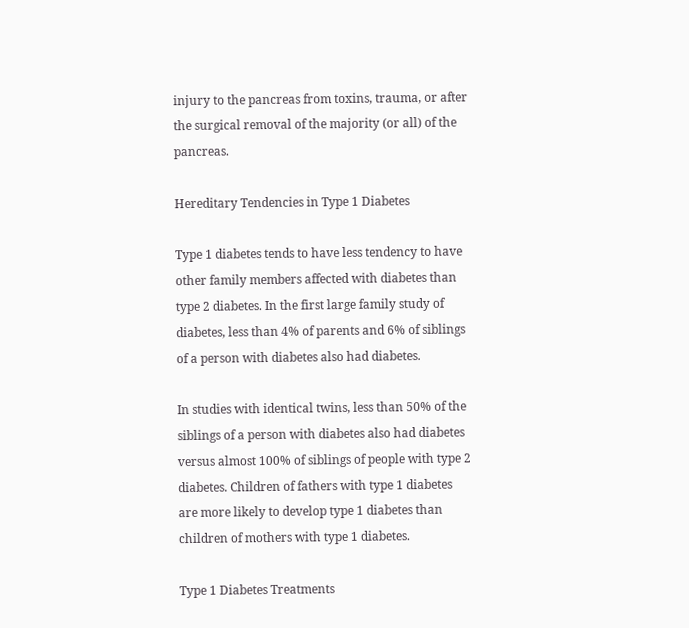injury to the pancreas from toxins, trauma, or after the surgical removal of the majority (or all) of the pancreas.

Hereditary Tendencies in Type 1 Diabetes

Type 1 diabetes tends to have less tendency to have other family members affected with diabetes than type 2 diabetes. In the first large family study of diabetes, less than 4% of parents and 6% of siblings of a person with diabetes also had diabetes.

In studies with identical twins, less than 50% of the siblings of a person with diabetes also had diabetes versus almost 100% of siblings of people with type 2 diabetes. Children of fathers with type 1 diabetes are more likely to develop type 1 diabetes than children of mothers with type 1 diabetes.

Type 1 Diabetes Treatments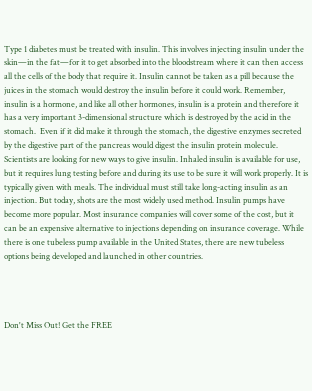Type 1 diabetes must be treated with insulin. This involves injecting insulin under the skin—in the fat—for it to get absorbed into the bloodstream where it can then access all the cells of the body that require it. Insulin cannot be taken as a pill because the juices in the stomach would destroy the insulin before it could work. Remember, insulin is a hormone, and like all other hormones, insulin is a protein and therefore it has a very important 3-dimensional structure which is destroyed by the acid in the stomach.  Even if it did make it through the stomach, the digestive enzymes secreted by the digestive part of the pancreas would digest the insulin protein molecule. Scientists are looking for new ways to give insulin. Inhaled insulin is available for use, but it requires lung testing before and during its use to be sure it will work properly. It is typically given with meals. The individual must still take long-acting insulin as an injection. But today, shots are the most widely used method. Insulin pumps have become more popular. Most insurance companies will cover some of the cost, but it can be an expensive alternative to injections depending on insurance coverage. While there is one tubeless pump available in the United States, there are new tubeless options being developed and launched in other countries.




Don't Miss Out! Get the FREE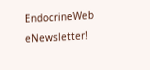EndocrineWeb eNewsletter!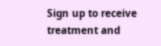Sign up to receive treatment and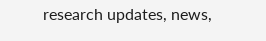research updates, news,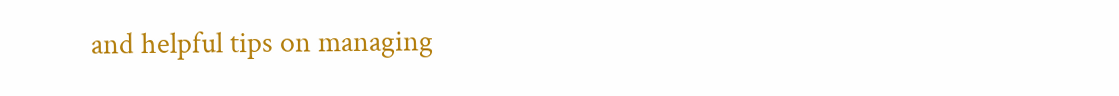and helpful tips on managing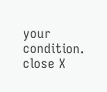your condition.
close X